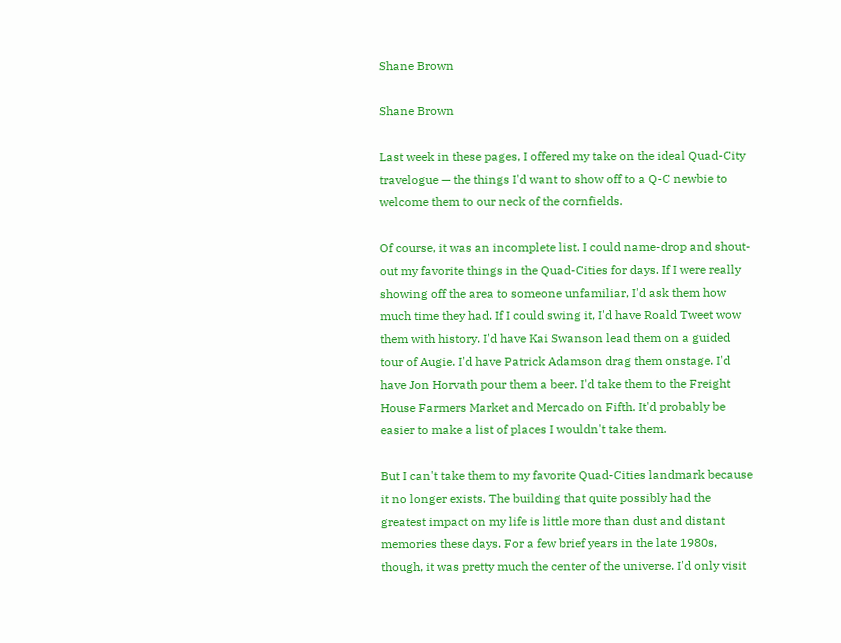Shane Brown

Shane Brown

Last week in these pages, I offered my take on the ideal Quad-City travelogue — the things I'd want to show off to a Q-C newbie to welcome them to our neck of the cornfields.

Of course, it was an incomplete list. I could name-drop and shout-out my favorite things in the Quad-Cities for days. If I were really showing off the area to someone unfamiliar, I'd ask them how much time they had. If I could swing it, I'd have Roald Tweet wow them with history. I'd have Kai Swanson lead them on a guided tour of Augie. I'd have Patrick Adamson drag them onstage. I'd have Jon Horvath pour them a beer. I'd take them to the Freight House Farmers Market and Mercado on Fifth. It'd probably be easier to make a list of places I wouldn't take them.

But I can't take them to my favorite Quad-Cities landmark because it no longer exists. The building that quite possibly had the greatest impact on my life is little more than dust and distant memories these days. For a few brief years in the late 1980s, though, it was pretty much the center of the universe. I'd only visit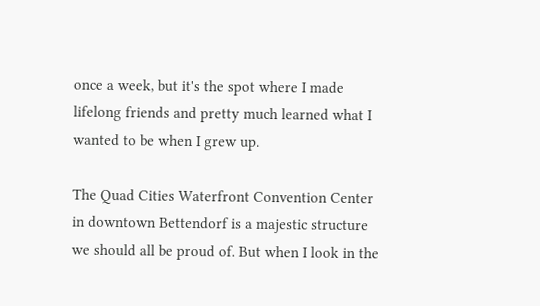once a week, but it's the spot where I made lifelong friends and pretty much learned what I wanted to be when I grew up.

The Quad Cities Waterfront Convention Center in downtown Bettendorf is a majestic structure we should all be proud of. But when I look in the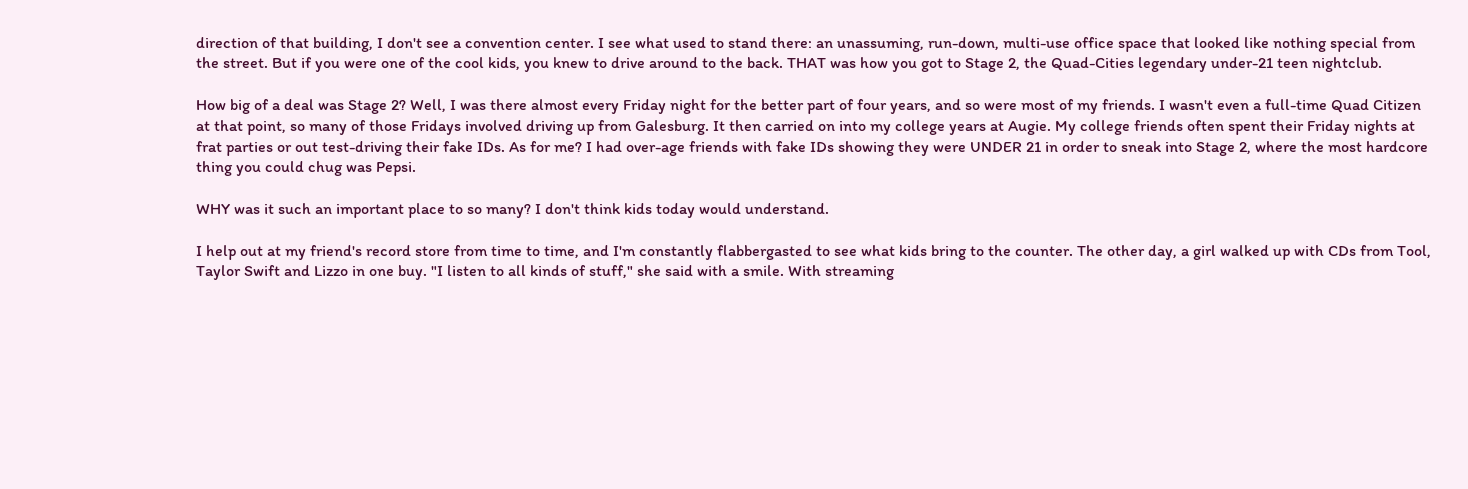direction of that building, I don't see a convention center. I see what used to stand there: an unassuming, run-down, multi-use office space that looked like nothing special from the street. But if you were one of the cool kids, you knew to drive around to the back. THAT was how you got to Stage 2, the Quad-Cities legendary under-21 teen nightclub.

How big of a deal was Stage 2? Well, I was there almost every Friday night for the better part of four years, and so were most of my friends. I wasn't even a full-time Quad Citizen at that point, so many of those Fridays involved driving up from Galesburg. It then carried on into my college years at Augie. My college friends often spent their Friday nights at frat parties or out test-driving their fake IDs. As for me? I had over-age friends with fake IDs showing they were UNDER 21 in order to sneak into Stage 2, where the most hardcore thing you could chug was Pepsi.

WHY was it such an important place to so many? I don't think kids today would understand.

I help out at my friend's record store from time to time, and I'm constantly flabbergasted to see what kids bring to the counter. The other day, a girl walked up with CDs from Tool, Taylor Swift and Lizzo in one buy. "I listen to all kinds of stuff," she said with a smile. With streaming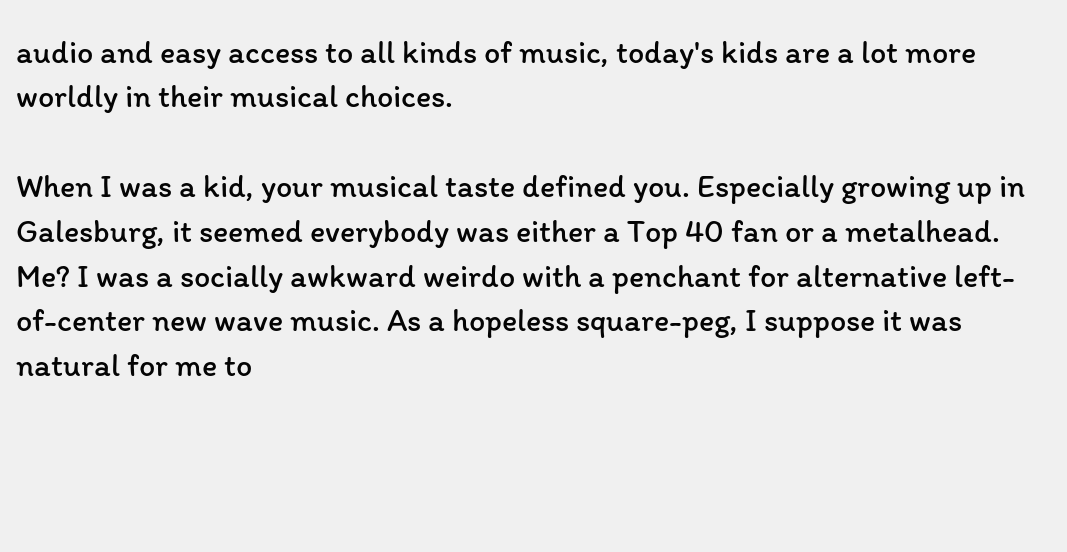audio and easy access to all kinds of music, today's kids are a lot more worldly in their musical choices.

When I was a kid, your musical taste defined you. Especially growing up in Galesburg, it seemed everybody was either a Top 40 fan or a metalhead. Me? I was a socially awkward weirdo with a penchant for alternative left-of-center new wave music. As a hopeless square-peg, I suppose it was natural for me to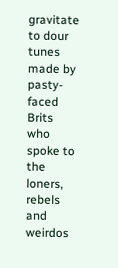gravitate to dour tunes made by pasty-faced Brits who spoke to the loners, rebels and weirdos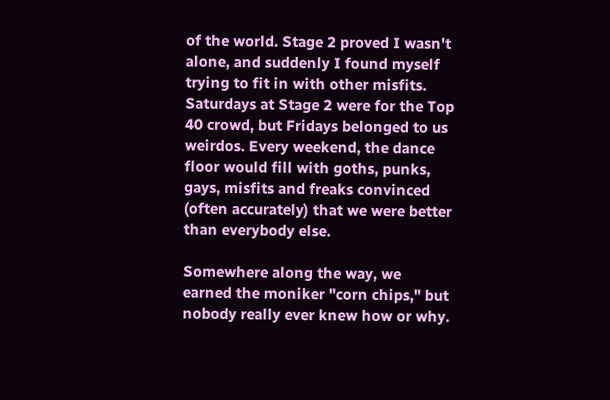of the world. Stage 2 proved I wasn't alone, and suddenly I found myself trying to fit in with other misfits. Saturdays at Stage 2 were for the Top 40 crowd, but Fridays belonged to us weirdos. Every weekend, the dance floor would fill with goths, punks, gays, misfits and freaks convinced (often accurately) that we were better than everybody else.

Somewhere along the way, we earned the moniker "corn chips," but nobody really ever knew how or why.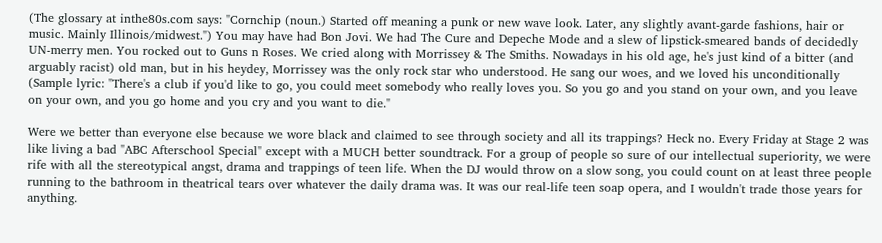(The glossary at inthe80s.com says: "Cornchip (noun.) Started off meaning a punk or new wave look. Later, any slightly avant-garde fashions, hair or music. Mainly Illinois/midwest.") You may have had Bon Jovi. We had The Cure and Depeche Mode and a slew of lipstick-smeared bands of decidedly UN-merry men. You rocked out to Guns n Roses. We cried along with Morrissey & The Smiths. Nowadays in his old age, he's just kind of a bitter (and arguably racist) old man, but in his heydey, Morrissey was the only rock star who understood. He sang our woes, and we loved his unconditionally (Sample lyric: "There's a club if you'd like to go, you could meet somebody who really loves you. So you go and you stand on your own, and you leave on your own, and you go home and you cry and you want to die."

Were we better than everyone else because we wore black and claimed to see through society and all its trappings? Heck no. Every Friday at Stage 2 was like living a bad "ABC Afterschool Special" except with a MUCH better soundtrack. For a group of people so sure of our intellectual superiority, we were rife with all the stereotypical angst, drama and trappings of teen life. When the DJ would throw on a slow song, you could count on at least three people running to the bathroom in theatrical tears over whatever the daily drama was. It was our real-life teen soap opera, and I wouldn't trade those years for anything.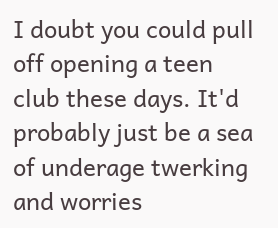I doubt you could pull off opening a teen club these days. It'd probably just be a sea of underage twerking and worries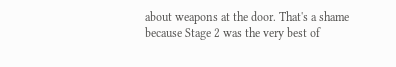about weapons at the door. That's a shame because Stage 2 was the very best of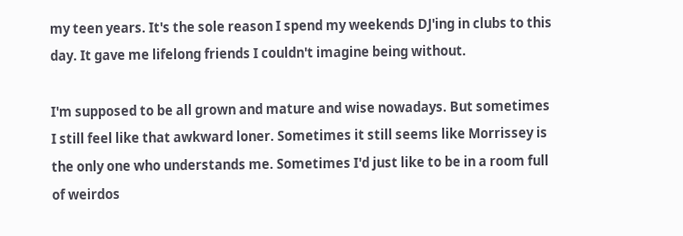my teen years. It's the sole reason I spend my weekends DJ'ing in clubs to this day. It gave me lifelong friends I couldn't imagine being without.

I'm supposed to be all grown and mature and wise nowadays. But sometimes I still feel like that awkward loner. Sometimes it still seems like Morrissey is the only one who understands me. Sometimes I'd just like to be in a room full of weirdos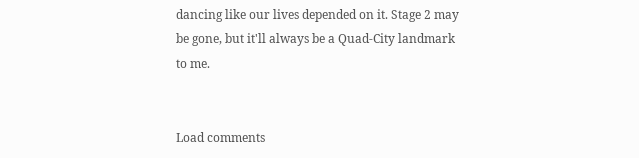dancing like our lives depended on it. Stage 2 may be gone, but it'll always be a Quad-City landmark to me.


Load comments